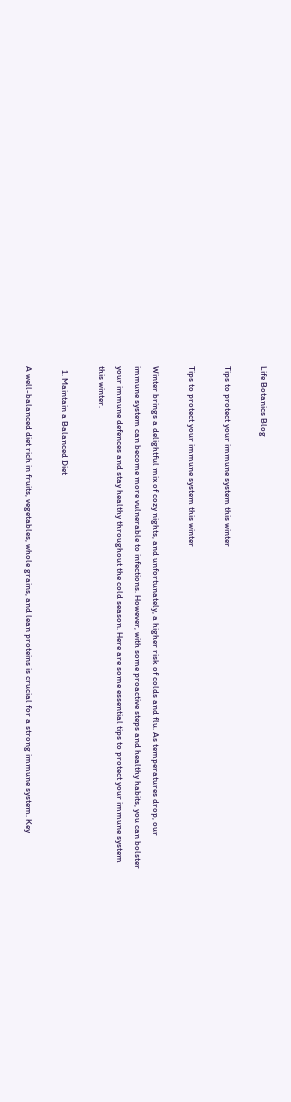Life Botanics Blog

Tips to protect your immune system this winter

Tips to protect your immune system this winter

Winter brings a delightful mix of cozy nights, and unfortunately, a higher risk of colds and flu. As temperatures drop, our immune system can become more vulnerable to infections. However, with some proactive steps and healthy habits, you can bolster your immune defences and stay healthy throughout the cold season. Here are some essential tips to protect your immune system this winter.

  1. Maintain a Balanced Diet

A well-balanced diet rich in fruits, vegetables, whole grains, and lean proteins is crucial for a strong immune system. Key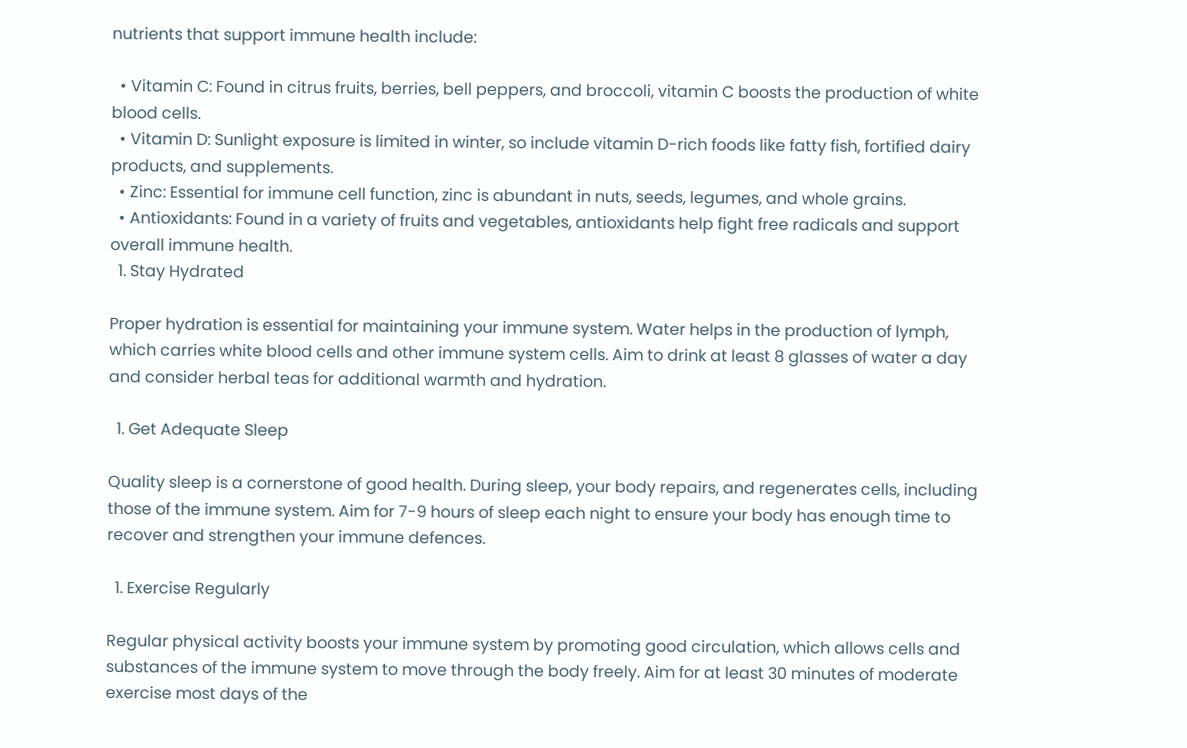nutrients that support immune health include:

  • Vitamin C: Found in citrus fruits, berries, bell peppers, and broccoli, vitamin C boosts the production of white blood cells.
  • Vitamin D: Sunlight exposure is limited in winter, so include vitamin D-rich foods like fatty fish, fortified dairy products, and supplements.
  • Zinc: Essential for immune cell function, zinc is abundant in nuts, seeds, legumes, and whole grains.
  • Antioxidants: Found in a variety of fruits and vegetables, antioxidants help fight free radicals and support overall immune health.
  1. Stay Hydrated

Proper hydration is essential for maintaining your immune system. Water helps in the production of lymph, which carries white blood cells and other immune system cells. Aim to drink at least 8 glasses of water a day and consider herbal teas for additional warmth and hydration.

  1. Get Adequate Sleep

Quality sleep is a cornerstone of good health. During sleep, your body repairs, and regenerates cells, including those of the immune system. Aim for 7-9 hours of sleep each night to ensure your body has enough time to recover and strengthen your immune defences.

  1. Exercise Regularly

Regular physical activity boosts your immune system by promoting good circulation, which allows cells and substances of the immune system to move through the body freely. Aim for at least 30 minutes of moderate exercise most days of the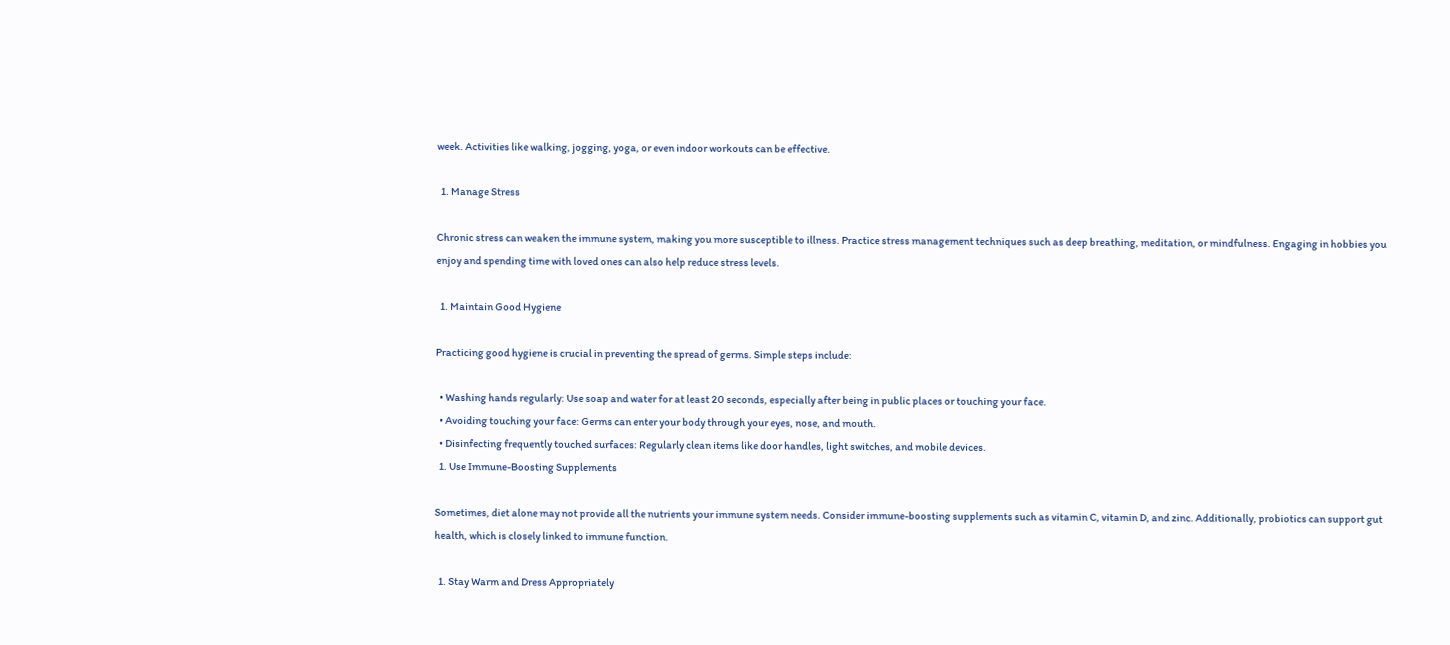week. Activities like walking, jogging, yoga, or even indoor workouts can be effective.

  1. Manage Stress

Chronic stress can weaken the immune system, making you more susceptible to illness. Practice stress management techniques such as deep breathing, meditation, or mindfulness. Engaging in hobbies you enjoy and spending time with loved ones can also help reduce stress levels.

  1. Maintain Good Hygiene

Practicing good hygiene is crucial in preventing the spread of germs. Simple steps include:

  • Washing hands regularly: Use soap and water for at least 20 seconds, especially after being in public places or touching your face.
  • Avoiding touching your face: Germs can enter your body through your eyes, nose, and mouth.
  • Disinfecting frequently touched surfaces: Regularly clean items like door handles, light switches, and mobile devices.
  1. Use Immune-Boosting Supplements

Sometimes, diet alone may not provide all the nutrients your immune system needs. Consider immune-boosting supplements such as vitamin C, vitamin D, and zinc. Additionally, probiotics can support gut health, which is closely linked to immune function.

  1. Stay Warm and Dress Appropriately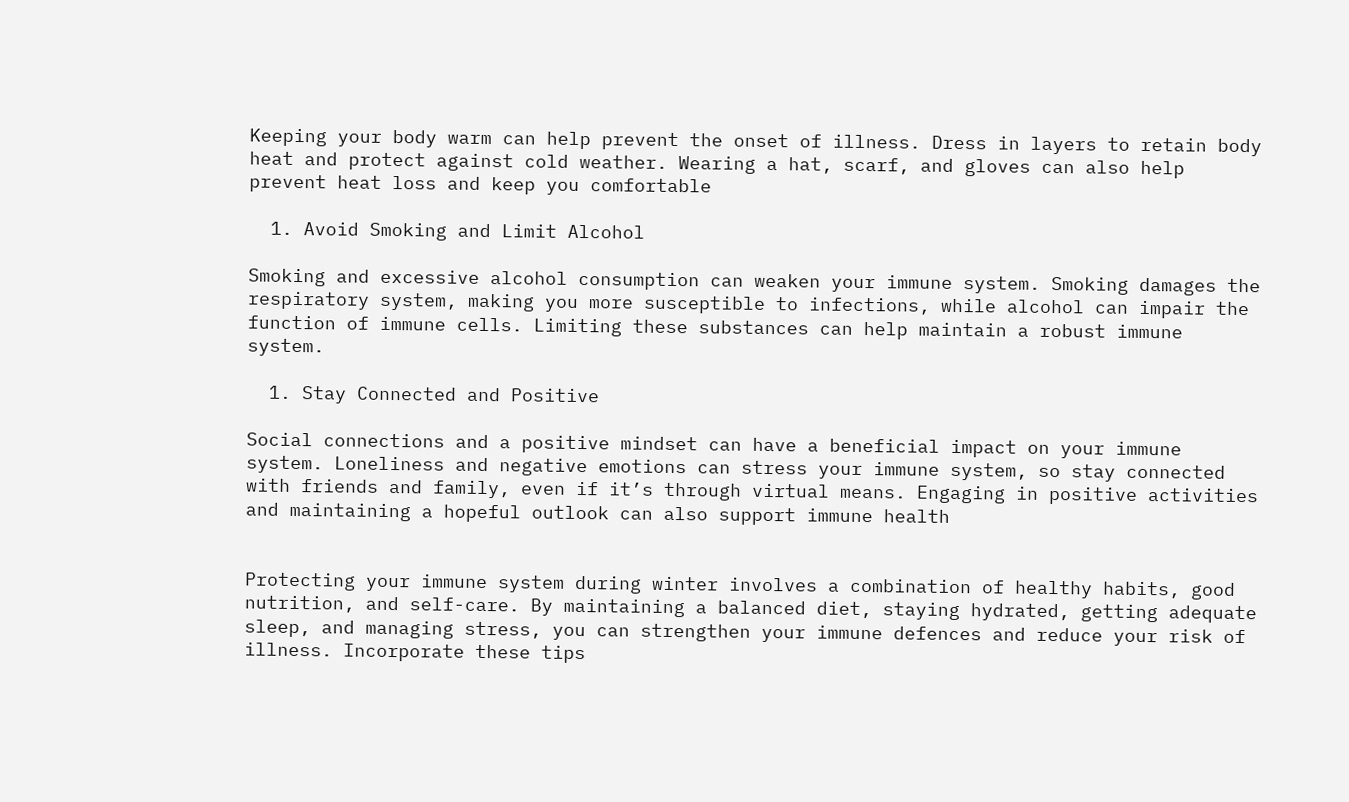Keeping your body warm can help prevent the onset of illness. Dress in layers to retain body heat and protect against cold weather. Wearing a hat, scarf, and gloves can also help prevent heat loss and keep you comfortable

  1. Avoid Smoking and Limit Alcohol

Smoking and excessive alcohol consumption can weaken your immune system. Smoking damages the respiratory system, making you more susceptible to infections, while alcohol can impair the function of immune cells. Limiting these substances can help maintain a robust immune system.

  1. Stay Connected and Positive

Social connections and a positive mindset can have a beneficial impact on your immune system. Loneliness and negative emotions can stress your immune system, so stay connected with friends and family, even if it’s through virtual means. Engaging in positive activities and maintaining a hopeful outlook can also support immune health


Protecting your immune system during winter involves a combination of healthy habits, good nutrition, and self-care. By maintaining a balanced diet, staying hydrated, getting adequate sleep, and managing stress, you can strengthen your immune defences and reduce your risk of illness. Incorporate these tips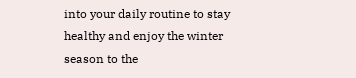into your daily routine to stay healthy and enjoy the winter season to the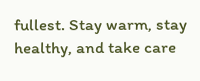fullest. Stay warm, stay healthy, and take care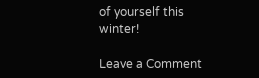of yourself this winter!

Leave a Comment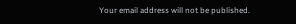Your email address will not be published.